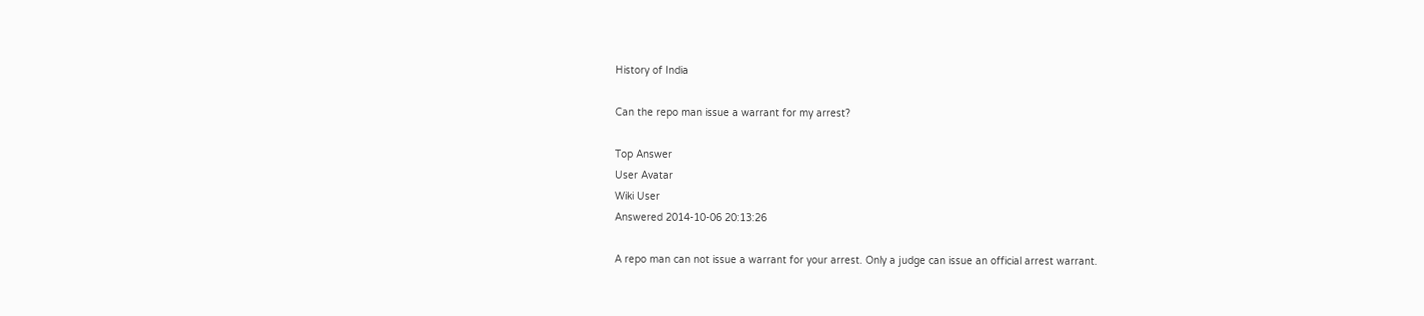History of India

Can the repo man issue a warrant for my arrest?

Top Answer
User Avatar
Wiki User
Answered 2014-10-06 20:13:26

A repo man can not issue a warrant for your arrest. Only a judge can issue an official arrest warrant.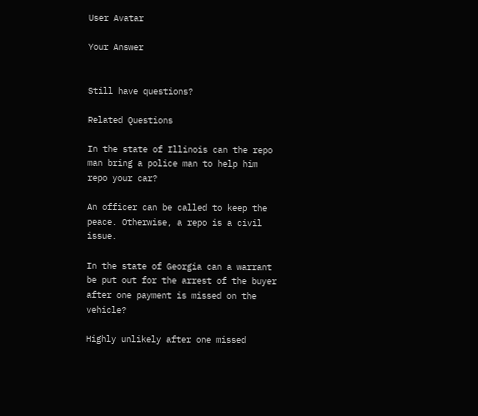User Avatar

Your Answer


Still have questions?

Related Questions

In the state of Illinois can the repo man bring a police man to help him repo your car?

An officer can be called to keep the peace. Otherwise, a repo is a civil issue.

In the state of Georgia can a warrant be put out for the arrest of the buyer after one payment is missed on the vehicle?

Highly unlikely after one missed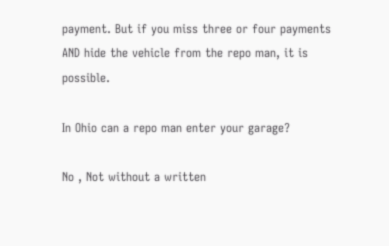payment. But if you miss three or four payments AND hide the vehicle from the repo man, it is possible.

In Ohio can a repo man enter your garage?

No , Not without a written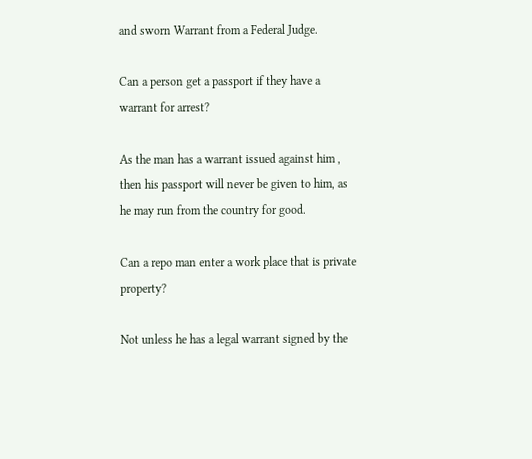and sworn Warrant from a Federal Judge.

Can a person get a passport if they have a warrant for arrest?

As the man has a warrant issued against him , then his passport will never be given to him, as he may run from the country for good.

Can a repo man enter a work place that is private property?

Not unless he has a legal warrant signed by the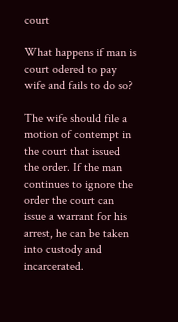court

What happens if man is court odered to pay wife and fails to do so?

The wife should file a motion of contempt in the court that issued the order. If the man continues to ignore the order the court can issue a warrant for his arrest, he can be taken into custody and incarcerated.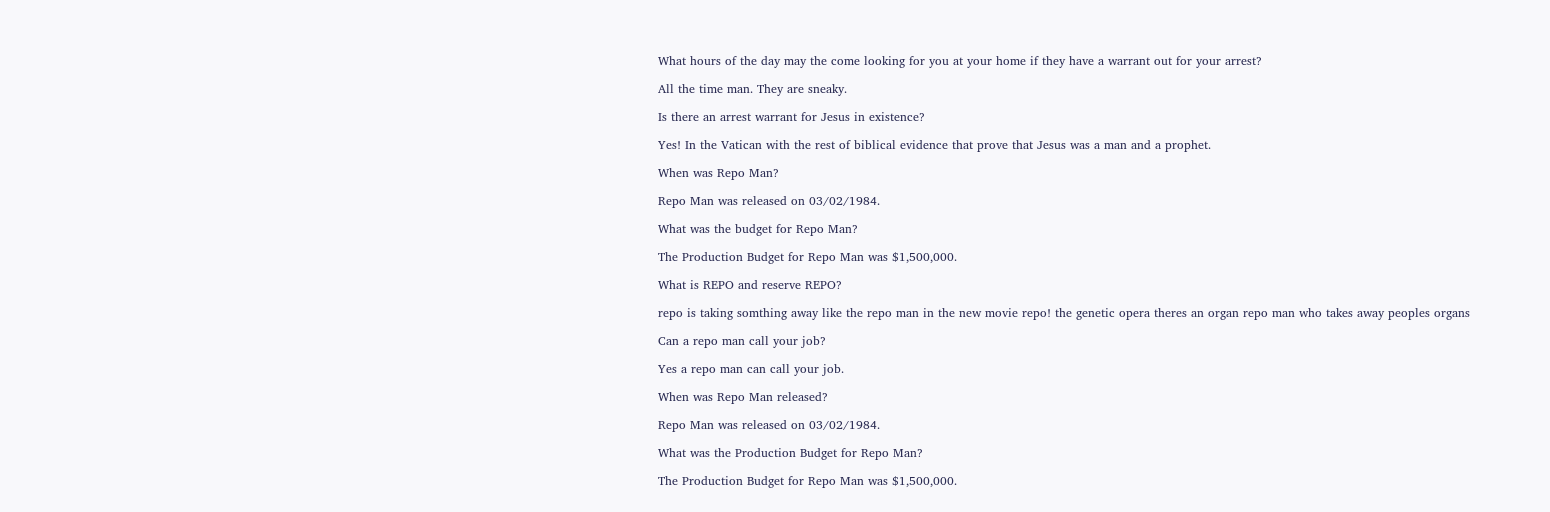What hours of the day may the come looking for you at your home if they have a warrant out for your arrest?

All the time man. They are sneaky.

Is there an arrest warrant for Jesus in existence?

Yes! In the Vatican with the rest of biblical evidence that prove that Jesus was a man and a prophet.

When was Repo Man?

Repo Man was released on 03/02/1984.

What was the budget for Repo Man?

The Production Budget for Repo Man was $1,500,000.

What is REPO and reserve REPO?

repo is taking somthing away like the repo man in the new movie repo! the genetic opera theres an organ repo man who takes away peoples organs

Can a repo man call your job?

Yes a repo man can call your job.

When was Repo Man released?

Repo Man was released on 03/02/1984.

What was the Production Budget for Repo Man?

The Production Budget for Repo Man was $1,500,000.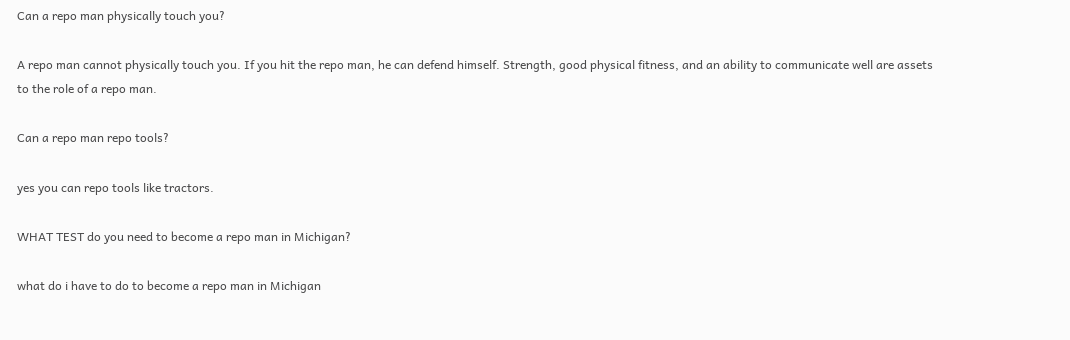Can a repo man physically touch you?

A repo man cannot physically touch you. If you hit the repo man, he can defend himself. Strength, good physical fitness, and an ability to communicate well are assets to the role of a repo man.

Can a repo man repo tools?

yes you can repo tools like tractors.

WHAT TEST do you need to become a repo man in Michigan?

what do i have to do to become a repo man in Michigan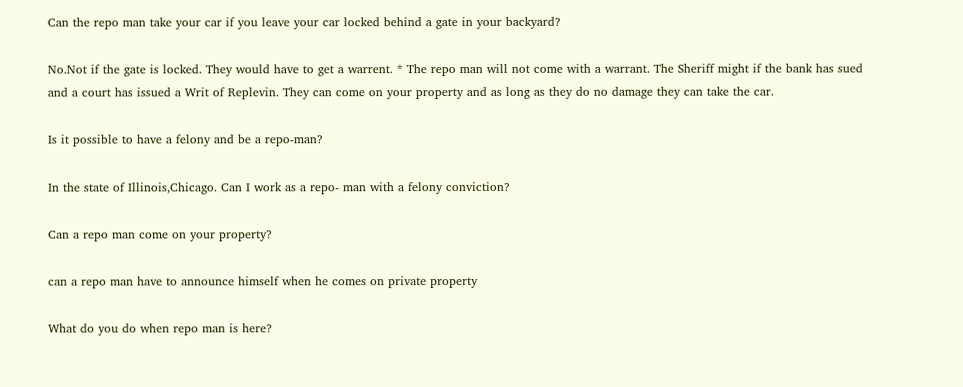Can the repo man take your car if you leave your car locked behind a gate in your backyard?

No.Not if the gate is locked. They would have to get a warrent. * The repo man will not come with a warrant. The Sheriff might if the bank has sued and a court has issued a Writ of Replevin. They can come on your property and as long as they do no damage they can take the car.

Is it possible to have a felony and be a repo-man?

In the state of Illinois,Chicago. Can I work as a repo- man with a felony conviction?

Can a repo man come on your property?

can a repo man have to announce himself when he comes on private property

What do you do when repo man is here?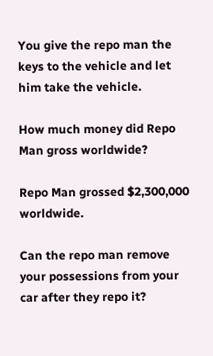You give the repo man the keys to the vehicle and let him take the vehicle.

How much money did Repo Man gross worldwide?

Repo Man grossed $2,300,000 worldwide.

Can the repo man remove your possessions from your car after they repo it?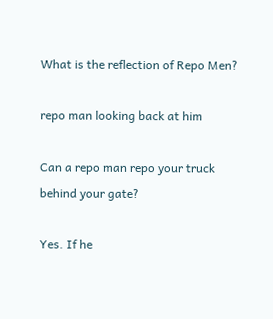What is the reflection of Repo Men?

repo man looking back at him

Can a repo man repo your truck behind your gate?

Yes. If he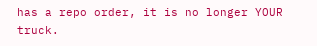has a repo order, it is no longer YOUR truck.